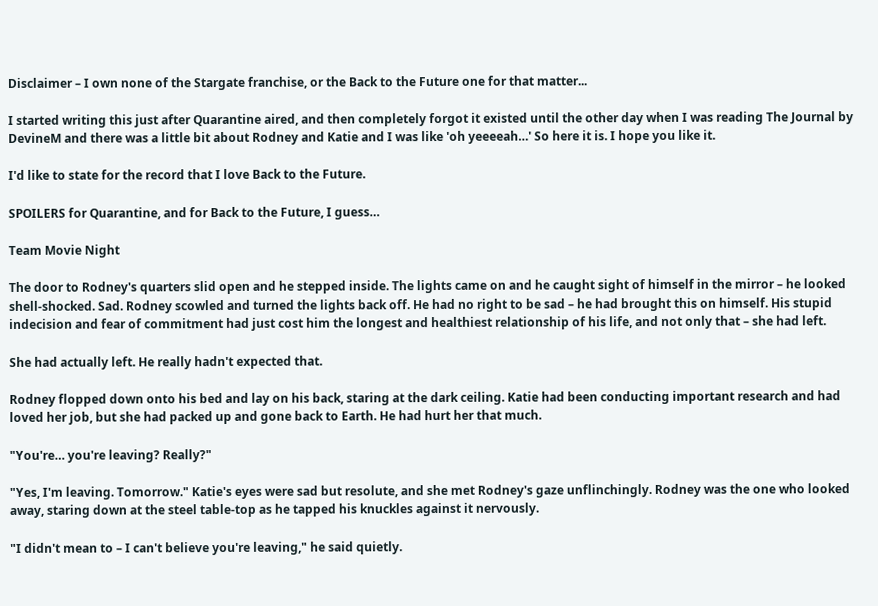Disclaimer – I own none of the Stargate franchise, or the Back to the Future one for that matter...

I started writing this just after Quarantine aired, and then completely forgot it existed until the other day when I was reading The Journal by DevineM and there was a little bit about Rodney and Katie and I was like 'oh yeeeeah…' So here it is. I hope you like it.

I'd like to state for the record that I love Back to the Future.

SPOILERS for Quarantine, and for Back to the Future, I guess…

Team Movie Night

The door to Rodney's quarters slid open and he stepped inside. The lights came on and he caught sight of himself in the mirror – he looked shell-shocked. Sad. Rodney scowled and turned the lights back off. He had no right to be sad – he had brought this on himself. His stupid indecision and fear of commitment had just cost him the longest and healthiest relationship of his life, and not only that – she had left.

She had actually left. He really hadn't expected that.

Rodney flopped down onto his bed and lay on his back, staring at the dark ceiling. Katie had been conducting important research and had loved her job, but she had packed up and gone back to Earth. He had hurt her that much.

"You're… you're leaving? Really?"

"Yes, I'm leaving. Tomorrow." Katie's eyes were sad but resolute, and she met Rodney's gaze unflinchingly. Rodney was the one who looked away, staring down at the steel table-top as he tapped his knuckles against it nervously.

"I didn't mean to – I can't believe you're leaving," he said quietly.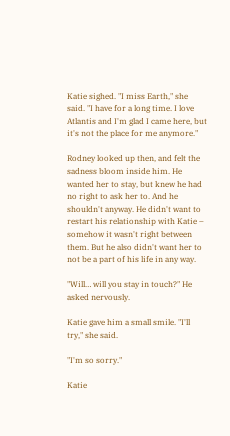Katie sighed. "I miss Earth," she said. "I have for a long time. I love Atlantis and I'm glad I came here, but it's not the place for me anymore."

Rodney looked up then, and felt the sadness bloom inside him. He wanted her to stay, but knew he had no right to ask her to. And he shouldn't anyway. He didn't want to restart his relationship with Katie – somehow it wasn't right between them. But he also didn't want her to not be a part of his life in any way.

"Will… will you stay in touch?" He asked nervously.

Katie gave him a small smile. "I'll try," she said.

"I'm so sorry."

Katie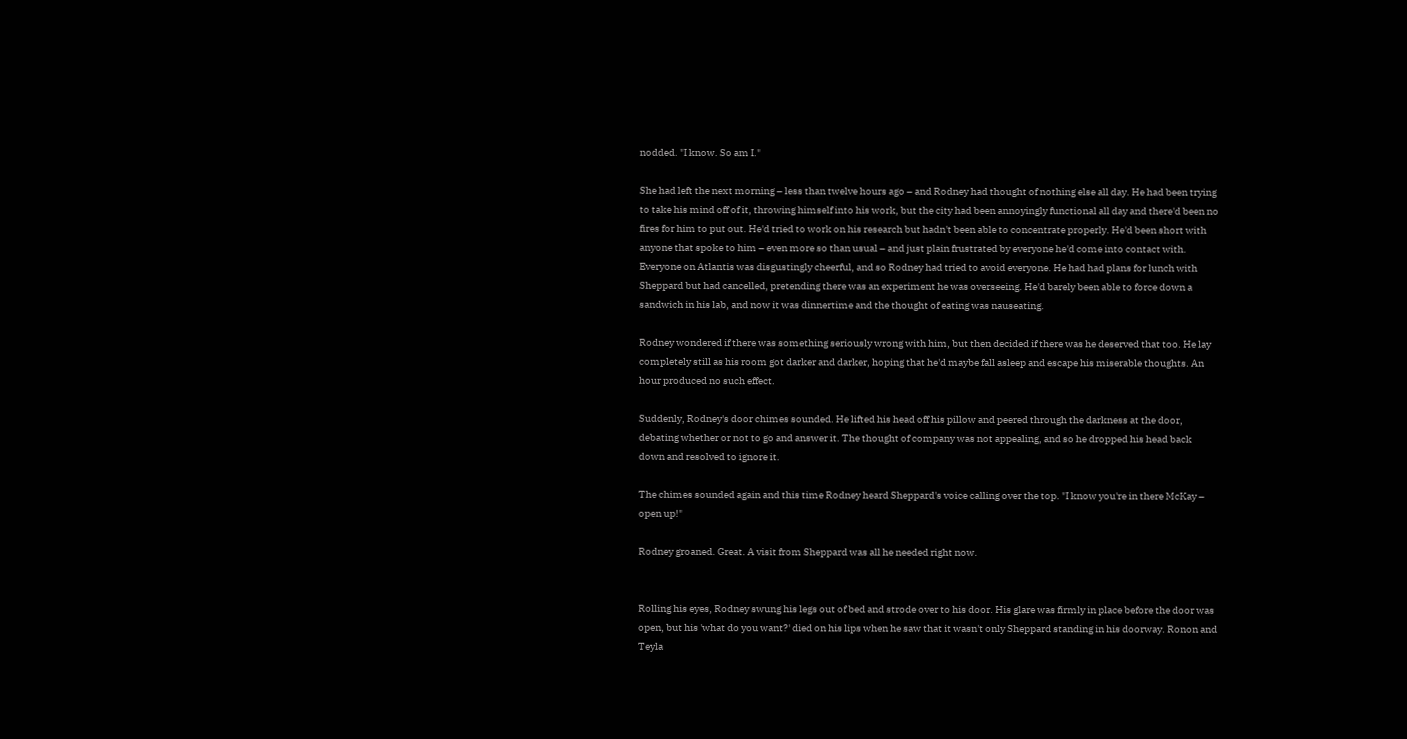nodded. "I know. So am I."

She had left the next morning – less than twelve hours ago – and Rodney had thought of nothing else all day. He had been trying to take his mind off of it, throwing himself into his work, but the city had been annoyingly functional all day and there'd been no fires for him to put out. He'd tried to work on his research but hadn't been able to concentrate properly. He'd been short with anyone that spoke to him – even more so than usual – and just plain frustrated by everyone he'd come into contact with. Everyone on Atlantis was disgustingly cheerful, and so Rodney had tried to avoid everyone. He had had plans for lunch with Sheppard but had cancelled, pretending there was an experiment he was overseeing. He'd barely been able to force down a sandwich in his lab, and now it was dinnertime and the thought of eating was nauseating.

Rodney wondered if there was something seriously wrong with him, but then decided if there was he deserved that too. He lay completely still as his room got darker and darker, hoping that he'd maybe fall asleep and escape his miserable thoughts. An hour produced no such effect.

Suddenly, Rodney's door chimes sounded. He lifted his head off his pillow and peered through the darkness at the door, debating whether or not to go and answer it. The thought of company was not appealing, and so he dropped his head back down and resolved to ignore it.

The chimes sounded again and this time Rodney heard Sheppard's voice calling over the top. "I know you're in there McKay – open up!"

Rodney groaned. Great. A visit from Sheppard was all he needed right now.


Rolling his eyes, Rodney swung his legs out of bed and strode over to his door. His glare was firmly in place before the door was open, but his 'what do you want?' died on his lips when he saw that it wasn't only Sheppard standing in his doorway. Ronon and Teyla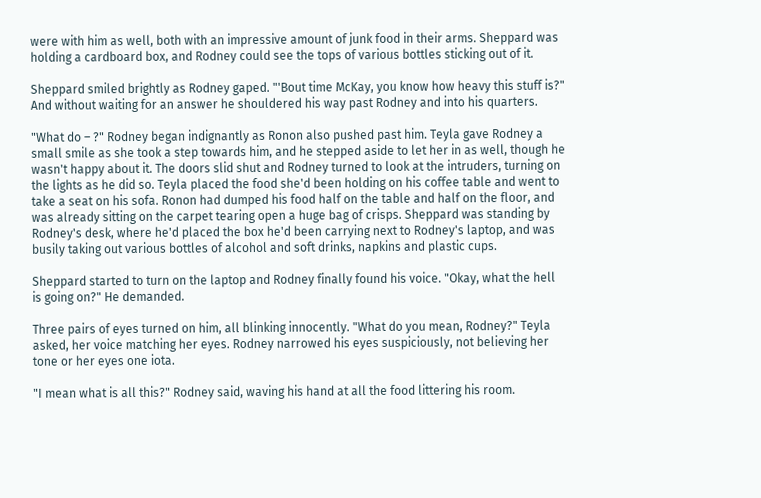were with him as well, both with an impressive amount of junk food in their arms. Sheppard was holding a cardboard box, and Rodney could see the tops of various bottles sticking out of it.

Sheppard smiled brightly as Rodney gaped. "'Bout time McKay, you know how heavy this stuff is?" And without waiting for an answer he shouldered his way past Rodney and into his quarters.

"What do – ?" Rodney began indignantly as Ronon also pushed past him. Teyla gave Rodney a small smile as she took a step towards him, and he stepped aside to let her in as well, though he wasn't happy about it. The doors slid shut and Rodney turned to look at the intruders, turning on the lights as he did so. Teyla placed the food she'd been holding on his coffee table and went to take a seat on his sofa. Ronon had dumped his food half on the table and half on the floor, and was already sitting on the carpet tearing open a huge bag of crisps. Sheppard was standing by Rodney's desk, where he'd placed the box he'd been carrying next to Rodney's laptop, and was busily taking out various bottles of alcohol and soft drinks, napkins and plastic cups.

Sheppard started to turn on the laptop and Rodney finally found his voice. "Okay, what the hell is going on?" He demanded.

Three pairs of eyes turned on him, all blinking innocently. "What do you mean, Rodney?" Teyla asked, her voice matching her eyes. Rodney narrowed his eyes suspiciously, not believing her tone or her eyes one iota.

"I mean what is all this?" Rodney said, waving his hand at all the food littering his room.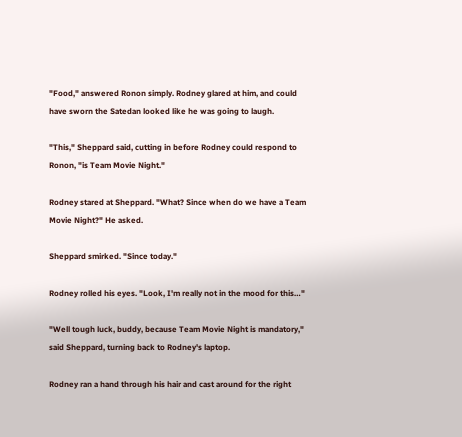"Food," answered Ronon simply. Rodney glared at him, and could have sworn the Satedan looked like he was going to laugh.

"This," Sheppard said, cutting in before Rodney could respond to Ronon, "is Team Movie Night."

Rodney stared at Sheppard. "What? Since when do we have a Team Movie Night?" He asked.

Sheppard smirked. "Since today."

Rodney rolled his eyes. "Look, I'm really not in the mood for this…"

"Well tough luck, buddy, because Team Movie Night is mandatory," said Sheppard, turning back to Rodney's laptop.

Rodney ran a hand through his hair and cast around for the right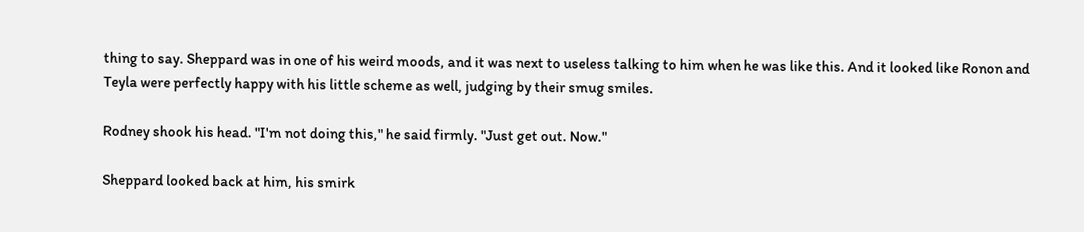thing to say. Sheppard was in one of his weird moods, and it was next to useless talking to him when he was like this. And it looked like Ronon and Teyla were perfectly happy with his little scheme as well, judging by their smug smiles.

Rodney shook his head. "I'm not doing this," he said firmly. "Just get out. Now."

Sheppard looked back at him, his smirk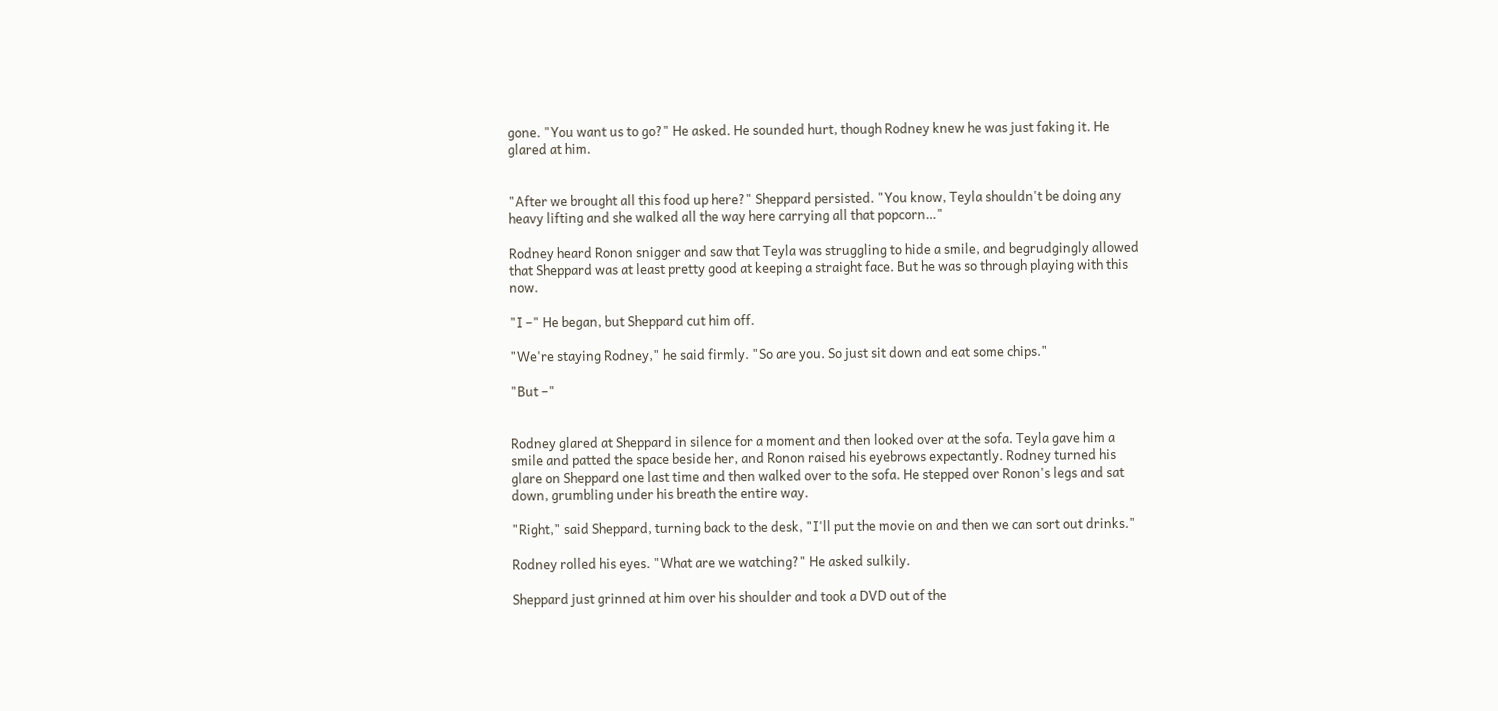gone. "You want us to go?" He asked. He sounded hurt, though Rodney knew he was just faking it. He glared at him.


"After we brought all this food up here?" Sheppard persisted. "You know, Teyla shouldn't be doing any heavy lifting and she walked all the way here carrying all that popcorn…"

Rodney heard Ronon snigger and saw that Teyla was struggling to hide a smile, and begrudgingly allowed that Sheppard was at least pretty good at keeping a straight face. But he was so through playing with this now.

"I –" He began, but Sheppard cut him off.

"We're staying Rodney," he said firmly. "So are you. So just sit down and eat some chips."

"But –"


Rodney glared at Sheppard in silence for a moment and then looked over at the sofa. Teyla gave him a smile and patted the space beside her, and Ronon raised his eyebrows expectantly. Rodney turned his glare on Sheppard one last time and then walked over to the sofa. He stepped over Ronon's legs and sat down, grumbling under his breath the entire way.

"Right," said Sheppard, turning back to the desk, "I'll put the movie on and then we can sort out drinks."

Rodney rolled his eyes. "What are we watching?" He asked sulkily.

Sheppard just grinned at him over his shoulder and took a DVD out of the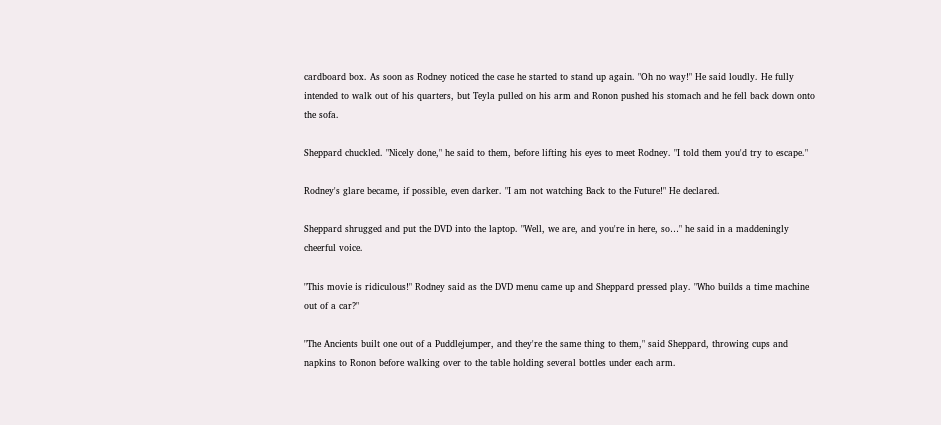cardboard box. As soon as Rodney noticed the case he started to stand up again. "Oh no way!" He said loudly. He fully intended to walk out of his quarters, but Teyla pulled on his arm and Ronon pushed his stomach and he fell back down onto the sofa.

Sheppard chuckled. "Nicely done," he said to them, before lifting his eyes to meet Rodney. "I told them you'd try to escape."

Rodney's glare became, if possible, even darker. "I am not watching Back to the Future!" He declared.

Sheppard shrugged and put the DVD into the laptop. "Well, we are, and you're in here, so…" he said in a maddeningly cheerful voice.

"This movie is ridiculous!" Rodney said as the DVD menu came up and Sheppard pressed play. "Who builds a time machine out of a car?"

"The Ancients built one out of a Puddlejumper, and they're the same thing to them," said Sheppard, throwing cups and napkins to Ronon before walking over to the table holding several bottles under each arm.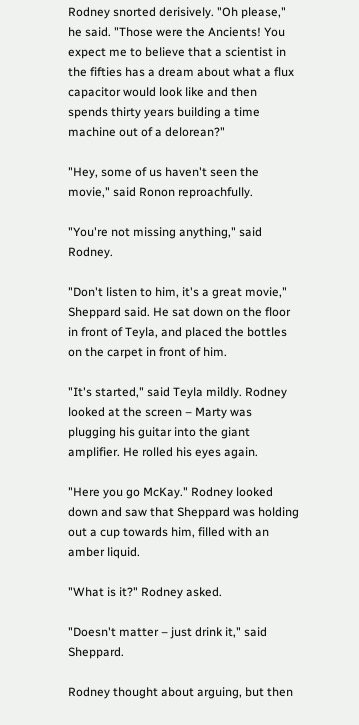Rodney snorted derisively. "Oh please," he said. "Those were the Ancients! You expect me to believe that a scientist in the fifties has a dream about what a flux capacitor would look like and then spends thirty years building a time machine out of a delorean?"

"Hey, some of us haven't seen the movie," said Ronon reproachfully.

"You're not missing anything," said Rodney.

"Don't listen to him, it's a great movie," Sheppard said. He sat down on the floor in front of Teyla, and placed the bottles on the carpet in front of him.

"It's started," said Teyla mildly. Rodney looked at the screen – Marty was plugging his guitar into the giant amplifier. He rolled his eyes again.

"Here you go McKay." Rodney looked down and saw that Sheppard was holding out a cup towards him, filled with an amber liquid.

"What is it?" Rodney asked.

"Doesn't matter – just drink it," said Sheppard.

Rodney thought about arguing, but then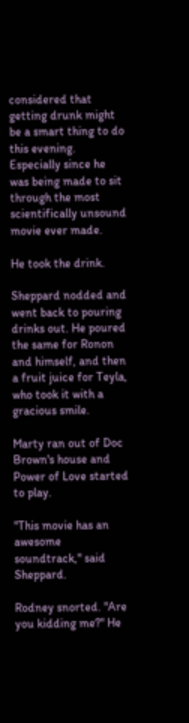considered that getting drunk might be a smart thing to do this evening. Especially since he was being made to sit through the most scientifically unsound movie ever made.

He took the drink.

Sheppard nodded and went back to pouring drinks out. He poured the same for Ronon and himself, and then a fruit juice for Teyla, who took it with a gracious smile.

Marty ran out of Doc Brown's house and Power of Love started to play.

"This movie has an awesome soundtrack," said Sheppard.

Rodney snorted. "Are you kidding me?" He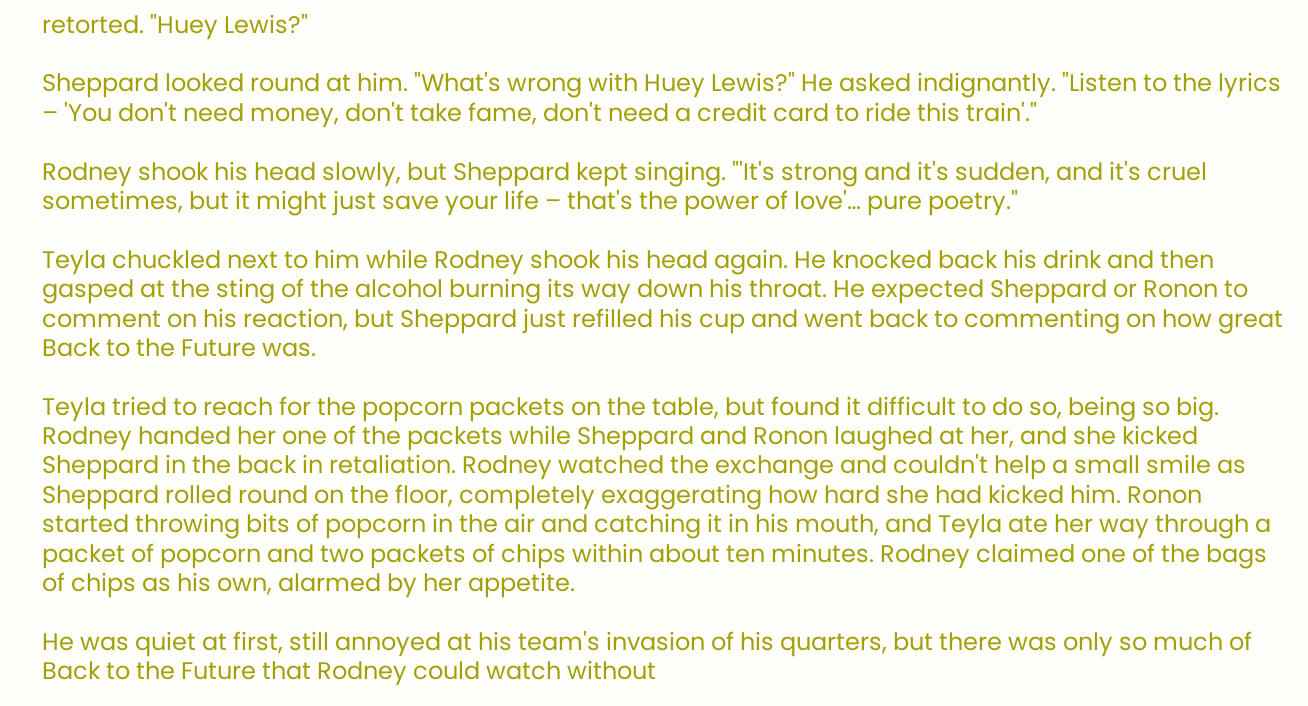retorted. "Huey Lewis?"

Sheppard looked round at him. "What's wrong with Huey Lewis?" He asked indignantly. "Listen to the lyrics – 'You don't need money, don't take fame, don't need a credit card to ride this train'."

Rodney shook his head slowly, but Sheppard kept singing. "'It's strong and it's sudden, and it's cruel sometimes, but it might just save your life – that's the power of love'… pure poetry."

Teyla chuckled next to him while Rodney shook his head again. He knocked back his drink and then gasped at the sting of the alcohol burning its way down his throat. He expected Sheppard or Ronon to comment on his reaction, but Sheppard just refilled his cup and went back to commenting on how great Back to the Future was.

Teyla tried to reach for the popcorn packets on the table, but found it difficult to do so, being so big. Rodney handed her one of the packets while Sheppard and Ronon laughed at her, and she kicked Sheppard in the back in retaliation. Rodney watched the exchange and couldn't help a small smile as Sheppard rolled round on the floor, completely exaggerating how hard she had kicked him. Ronon started throwing bits of popcorn in the air and catching it in his mouth, and Teyla ate her way through a packet of popcorn and two packets of chips within about ten minutes. Rodney claimed one of the bags of chips as his own, alarmed by her appetite.

He was quiet at first, still annoyed at his team's invasion of his quarters, but there was only so much of Back to the Future that Rodney could watch without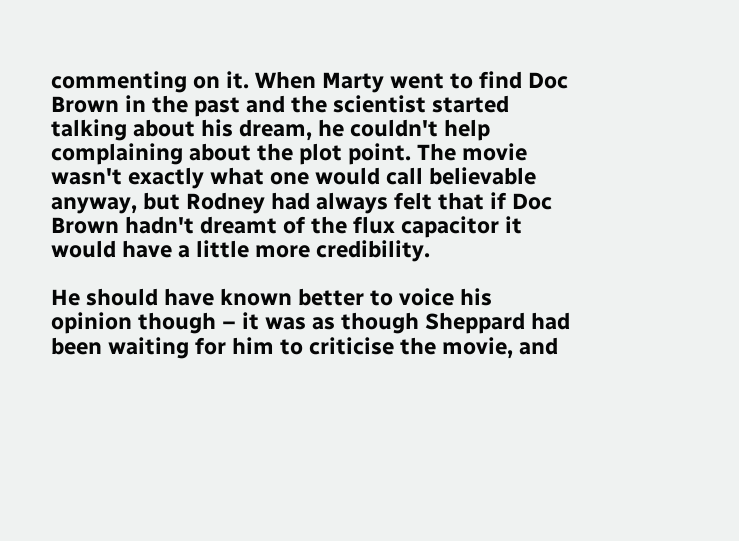commenting on it. When Marty went to find Doc Brown in the past and the scientist started talking about his dream, he couldn't help complaining about the plot point. The movie wasn't exactly what one would call believable anyway, but Rodney had always felt that if Doc Brown hadn't dreamt of the flux capacitor it would have a little more credibility.

He should have known better to voice his opinion though – it was as though Sheppard had been waiting for him to criticise the movie, and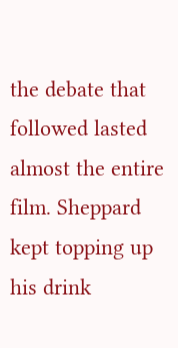the debate that followed lasted almost the entire film. Sheppard kept topping up his drink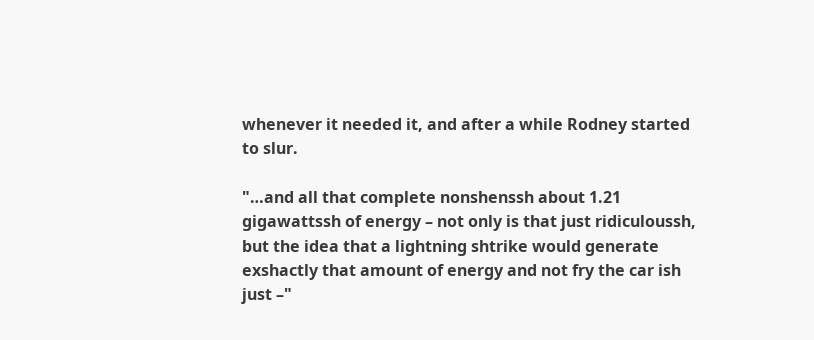whenever it needed it, and after a while Rodney started to slur.

"…and all that complete nonshenssh about 1.21 gigawattssh of energy – not only is that just ridiculoussh, but the idea that a lightning shtrike would generate exshactly that amount of energy and not fry the car ish just –"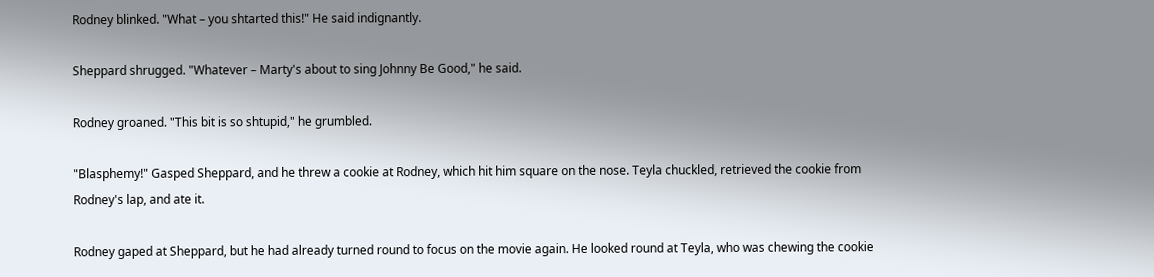Rodney blinked. "What – you shtarted this!" He said indignantly.

Sheppard shrugged. "Whatever – Marty's about to sing Johnny Be Good," he said.

Rodney groaned. "This bit is so shtupid," he grumbled.

"Blasphemy!" Gasped Sheppard, and he threw a cookie at Rodney, which hit him square on the nose. Teyla chuckled, retrieved the cookie from Rodney's lap, and ate it.

Rodney gaped at Sheppard, but he had already turned round to focus on the movie again. He looked round at Teyla, who was chewing the cookie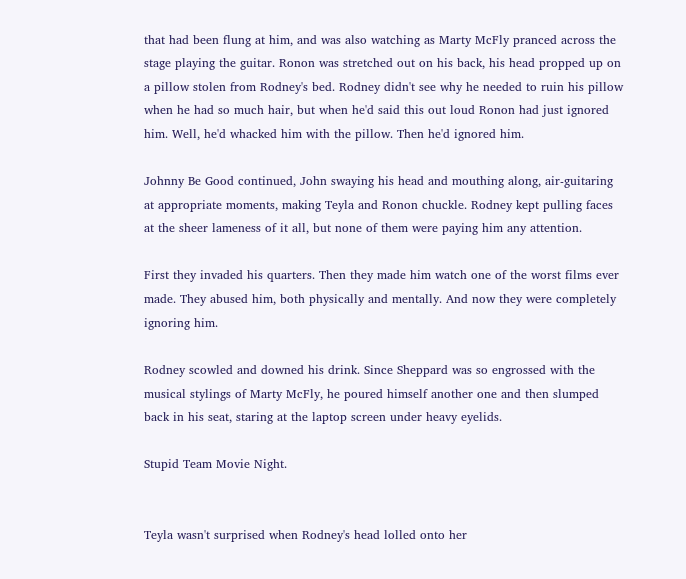that had been flung at him, and was also watching as Marty McFly pranced across the stage playing the guitar. Ronon was stretched out on his back, his head propped up on a pillow stolen from Rodney's bed. Rodney didn't see why he needed to ruin his pillow when he had so much hair, but when he'd said this out loud Ronon had just ignored him. Well, he'd whacked him with the pillow. Then he'd ignored him.

Johnny Be Good continued, John swaying his head and mouthing along, air-guitaring at appropriate moments, making Teyla and Ronon chuckle. Rodney kept pulling faces at the sheer lameness of it all, but none of them were paying him any attention.

First they invaded his quarters. Then they made him watch one of the worst films ever made. They abused him, both physically and mentally. And now they were completely ignoring him.

Rodney scowled and downed his drink. Since Sheppard was so engrossed with the musical stylings of Marty McFly, he poured himself another one and then slumped back in his seat, staring at the laptop screen under heavy eyelids.

Stupid Team Movie Night.


Teyla wasn't surprised when Rodney's head lolled onto her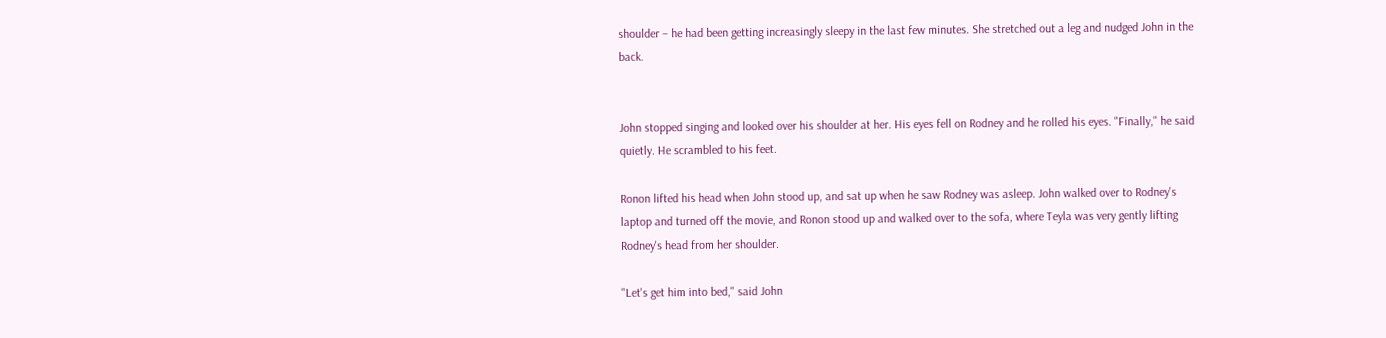shoulder – he had been getting increasingly sleepy in the last few minutes. She stretched out a leg and nudged John in the back.


John stopped singing and looked over his shoulder at her. His eyes fell on Rodney and he rolled his eyes. "Finally," he said quietly. He scrambled to his feet.

Ronon lifted his head when John stood up, and sat up when he saw Rodney was asleep. John walked over to Rodney's laptop and turned off the movie, and Ronon stood up and walked over to the sofa, where Teyla was very gently lifting Rodney's head from her shoulder.

"Let's get him into bed," said John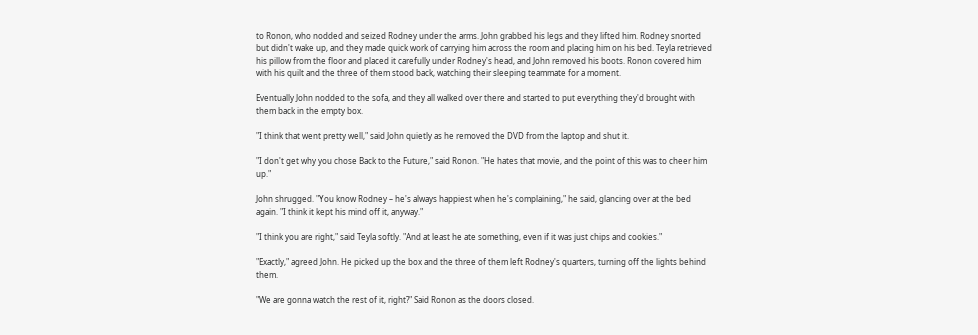to Ronon, who nodded and seized Rodney under the arms. John grabbed his legs and they lifted him. Rodney snorted but didn't wake up, and they made quick work of carrying him across the room and placing him on his bed. Teyla retrieved his pillow from the floor and placed it carefully under Rodney's head, and John removed his boots. Ronon covered him with his quilt and the three of them stood back, watching their sleeping teammate for a moment.

Eventually John nodded to the sofa, and they all walked over there and started to put everything they'd brought with them back in the empty box.

"I think that went pretty well," said John quietly as he removed the DVD from the laptop and shut it.

"I don't get why you chose Back to the Future," said Ronon. "He hates that movie, and the point of this was to cheer him up."

John shrugged. "You know Rodney – he's always happiest when he's complaining," he said, glancing over at the bed again. "I think it kept his mind off it, anyway."

"I think you are right," said Teyla softly. "And at least he ate something, even if it was just chips and cookies."

"Exactly," agreed John. He picked up the box and the three of them left Rodney's quarters, turning off the lights behind them.

"We are gonna watch the rest of it, right?" Said Ronon as the doors closed.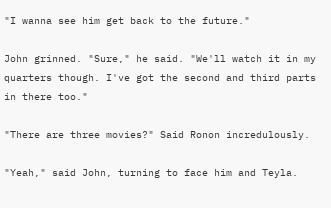"I wanna see him get back to the future."

John grinned. "Sure," he said. "We'll watch it in my quarters though. I've got the second and third parts in there too."

"There are three movies?" Said Ronon incredulously.

"Yeah," said John, turning to face him and Teyla.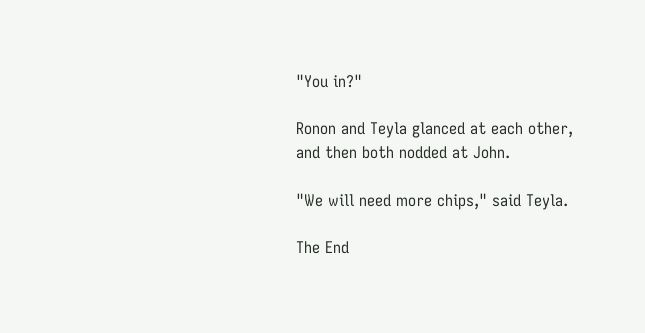"You in?"

Ronon and Teyla glanced at each other, and then both nodded at John.

"We will need more chips," said Teyla.

The End